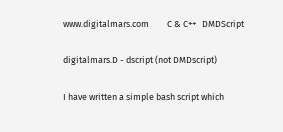www.digitalmars.com         C & C++   DMDScript

digitalmars.D - dscript (not DMDscript)

I have written a simple bash script which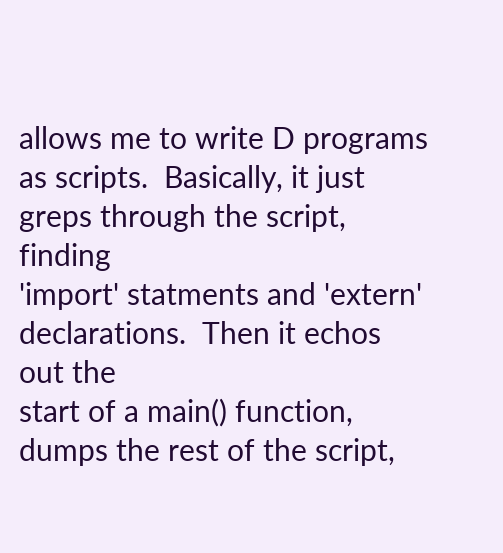allows me to write D programs
as scripts.  Basically, it just greps through the script, finding
'import' statments and 'extern' declarations.  Then it echos out the
start of a main() function, dumps the rest of the script,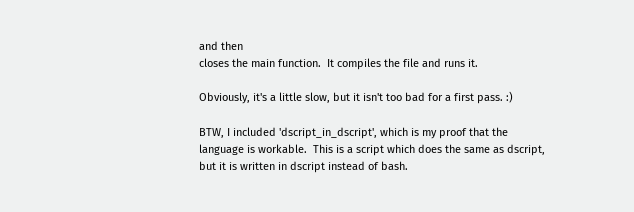and then
closes the main function.  It compiles the file and runs it.

Obviously, it's a little slow, but it isn't too bad for a first pass. :)

BTW, I included 'dscript_in_dscript', which is my proof that the
language is workable.  This is a script which does the same as dscript,
but it is written in dscript instead of bash.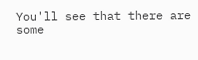You'll see that there are
some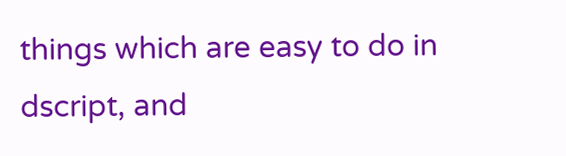things which are easy to do in dscript, and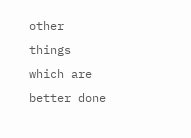other things which are
better done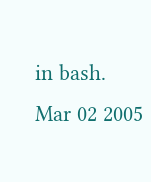in bash.
Mar 02 2005